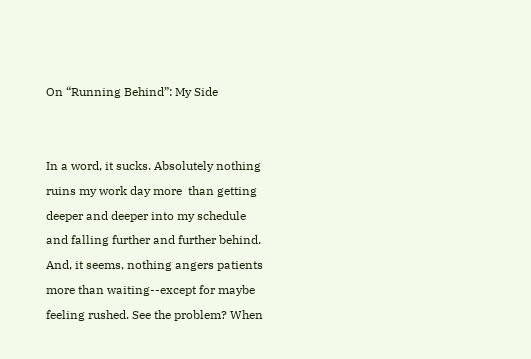On “Running Behind”: My Side


In a word, it sucks. Absolutely nothing ruins my work day more  than getting deeper and deeper into my schedule and falling further and further behind. And, it seems, nothing angers patients more than waiting--except for maybe feeling rushed. See the problem? When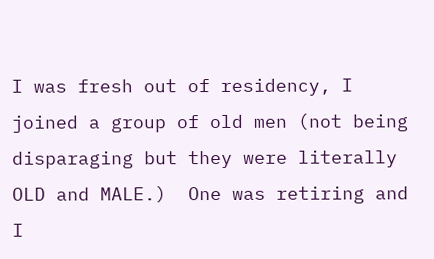I was fresh out of residency, I joined a group of old men (not being disparaging but they were literally OLD and MALE.)  One was retiring and I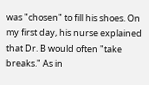was "chosen" to fill his shoes. On my first day, his nurse explained that Dr. B would often "take breaks." As in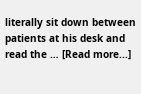literally sit down between patients at his desk and read the … [Read more...]